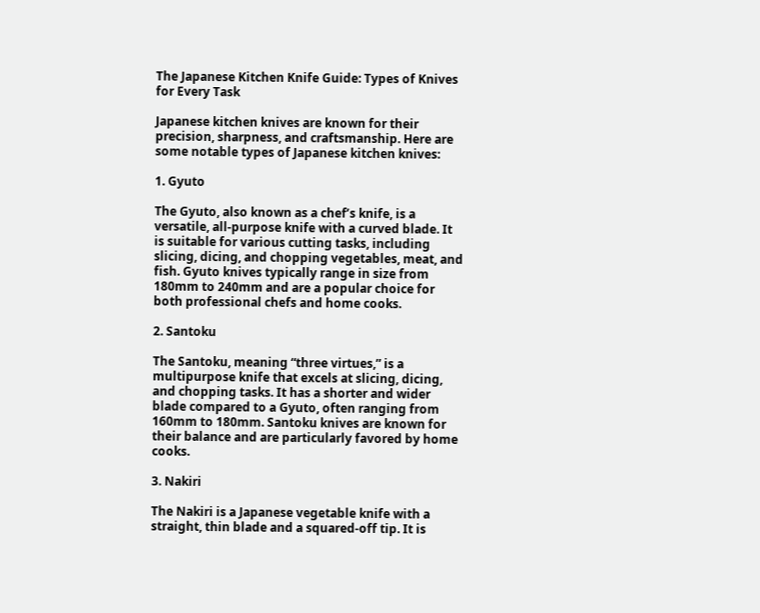The Japanese Kitchen Knife Guide: Types of Knives for Every Task

Japanese kitchen knives are known for their precision, sharpness, and craftsmanship. Here are some notable types of Japanese kitchen knives:

1. Gyuto

The Gyuto, also known as a chef’s knife, is a versatile, all-purpose knife with a curved blade. It is suitable for various cutting tasks, including slicing, dicing, and chopping vegetables, meat, and fish. Gyuto knives typically range in size from 180mm to 240mm and are a popular choice for both professional chefs and home cooks.

2. Santoku

The Santoku, meaning “three virtues,” is a multipurpose knife that excels at slicing, dicing, and chopping tasks. It has a shorter and wider blade compared to a Gyuto, often ranging from 160mm to 180mm. Santoku knives are known for their balance and are particularly favored by home cooks.

3. Nakiri

The Nakiri is a Japanese vegetable knife with a straight, thin blade and a squared-off tip. It is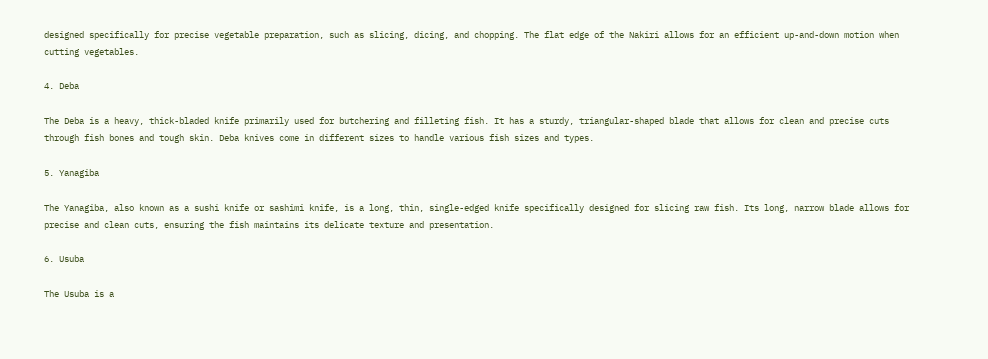designed specifically for precise vegetable preparation, such as slicing, dicing, and chopping. The flat edge of the Nakiri allows for an efficient up-and-down motion when cutting vegetables.

4. Deba

The Deba is a heavy, thick-bladed knife primarily used for butchering and filleting fish. It has a sturdy, triangular-shaped blade that allows for clean and precise cuts through fish bones and tough skin. Deba knives come in different sizes to handle various fish sizes and types.

5. Yanagiba

The Yanagiba, also known as a sushi knife or sashimi knife, is a long, thin, single-edged knife specifically designed for slicing raw fish. Its long, narrow blade allows for precise and clean cuts, ensuring the fish maintains its delicate texture and presentation.

6. Usuba

The Usuba is a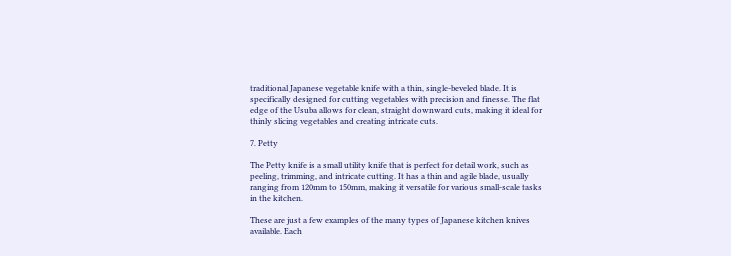traditional Japanese vegetable knife with a thin, single-beveled blade. It is specifically designed for cutting vegetables with precision and finesse. The flat edge of the Usuba allows for clean, straight downward cuts, making it ideal for thinly slicing vegetables and creating intricate cuts.

7. Petty

The Petty knife is a small utility knife that is perfect for detail work, such as peeling, trimming, and intricate cutting. It has a thin and agile blade, usually ranging from 120mm to 150mm, making it versatile for various small-scale tasks in the kitchen.

These are just a few examples of the many types of Japanese kitchen knives available. Each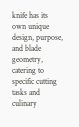knife has its own unique design, purpose, and blade geometry, catering to specific cutting tasks and culinary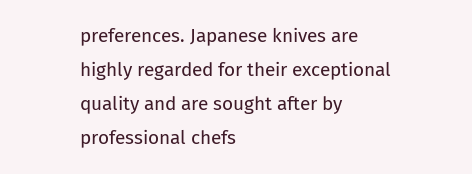preferences. Japanese knives are highly regarded for their exceptional quality and are sought after by professional chefs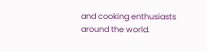and cooking enthusiasts around the world.